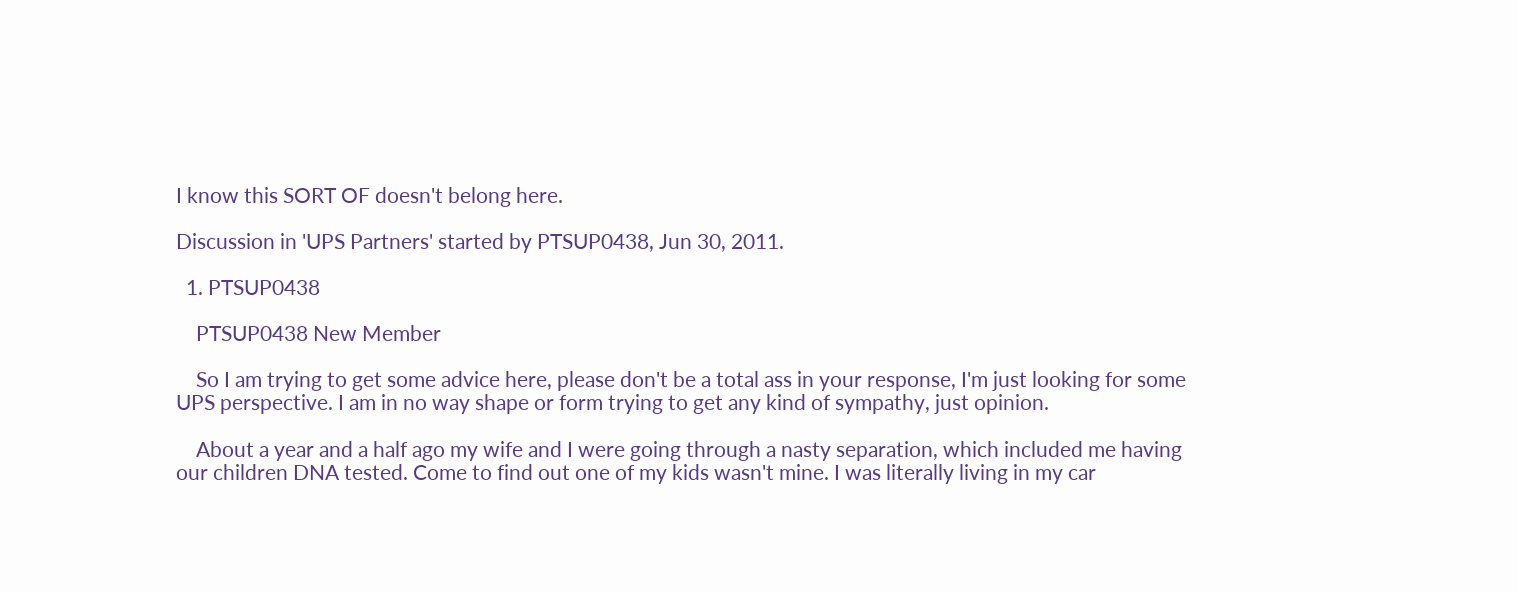I know this SORT OF doesn't belong here.

Discussion in 'UPS Partners' started by PTSUP0438, Jun 30, 2011.

  1. PTSUP0438

    PTSUP0438 New Member

    So I am trying to get some advice here, please don't be a total ass in your response, I'm just looking for some UPS perspective. I am in no way shape or form trying to get any kind of sympathy, just opinion.

    About a year and a half ago my wife and I were going through a nasty separation, which included me having our children DNA tested. Come to find out one of my kids wasn't mine. I was literally living in my car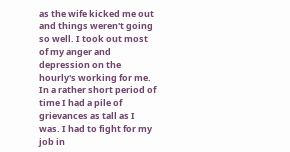as the wife kicked me out and things weren't going so well. I took out most of my anger and depression on the hourly's working for me. In a rather short period of time I had a pile of grievances as tall as I was. I had to fight for my job in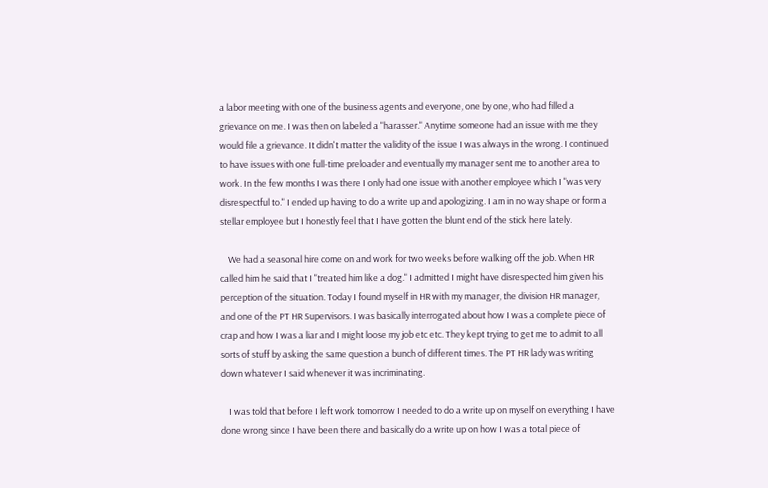a labor meeting with one of the business agents and everyone, one by one, who had filled a grievance on me. I was then on labeled a "harasser." Anytime someone had an issue with me they would file a grievance. It didn't matter the validity of the issue I was always in the wrong. I continued to have issues with one full-time preloader and eventually my manager sent me to another area to work. In the few months I was there I only had one issue with another employee which I "was very disrespectful to." I ended up having to do a write up and apologizing. I am in no way shape or form a stellar employee but I honestly feel that I have gotten the blunt end of the stick here lately.

    We had a seasonal hire come on and work for two weeks before walking off the job. When HR called him he said that I "treated him like a dog." I admitted I might have disrespected him given his perception of the situation. Today I found myself in HR with my manager, the division HR manager, and one of the PT HR Supervisors. I was basically interrogated about how I was a complete piece of crap and how I was a liar and I might loose my job etc etc. They kept trying to get me to admit to all sorts of stuff by asking the same question a bunch of different times. The PT HR lady was writing down whatever I said whenever it was incriminating.

    I was told that before I left work tomorrow I needed to do a write up on myself on everything I have done wrong since I have been there and basically do a write up on how I was a total piece of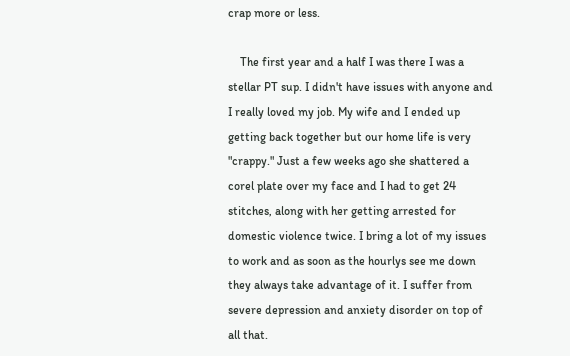crap more or less.

    The first year and a half I was there I was a stellar PT sup. I didn't have issues with anyone and I really loved my job. My wife and I ended up getting back together but our home life is very "crappy." Just a few weeks ago she shattered a corel plate over my face and I had to get 24 stitches, along with her getting arrested for domestic violence twice. I bring a lot of my issues to work and as soon as the hourlys see me down they always take advantage of it. I suffer from severe depression and anxiety disorder on top of all that.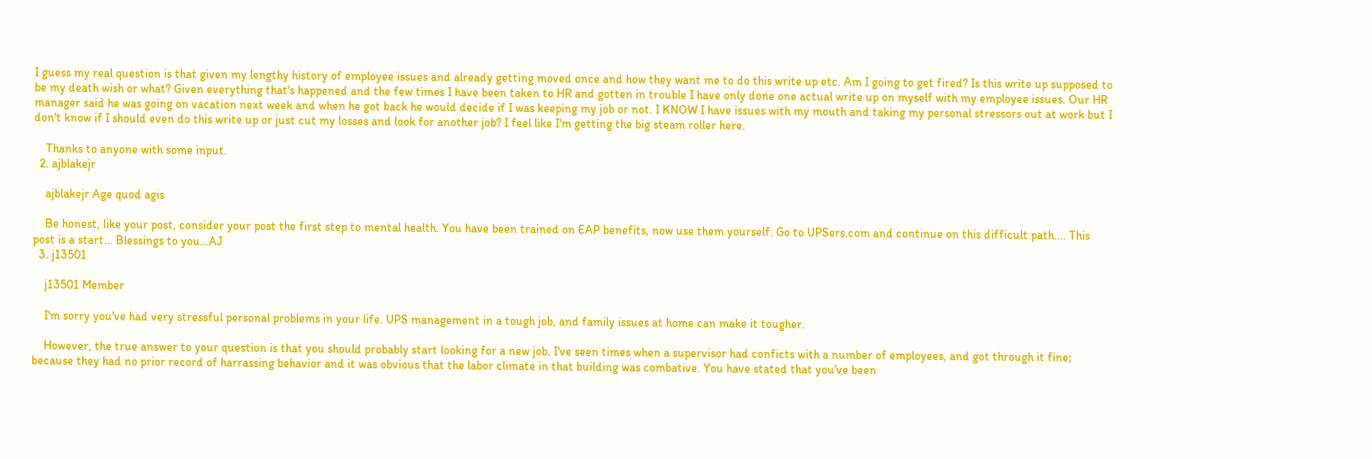I guess my real question is that given my lengthy history of employee issues and already getting moved once and how they want me to do this write up etc. Am I going to get fired? Is this write up supposed to be my death wish or what? Given everything that's happened and the few times I have been taken to HR and gotten in trouble I have only done one actual write up on myself with my employee issues. Our HR manager said he was going on vacation next week and when he got back he would decide if I was keeping my job or not. I KNOW I have issues with my mouth and taking my personal stressors out at work but I don't know if I should even do this write up or just cut my losses and look for another job? I feel like I'm getting the big steam roller here.

    Thanks to anyone with some input.
  2. ajblakejr

    ajblakejr Age quod agis

    Be honest, like your post, consider your post the first step to mental health. You have been trained on EAP benefits, now use them yourself. Go to UPSers.com and continue on this difficult path.... This post is a start... Blessings to you...AJ
  3. j13501

    j13501 Member

    I'm sorry you've had very stressful personal problems in your life. UPS management in a tough job, and family issues at home can make it tougher.

    However, the true answer to your question is that you should probably start looking for a new job. I've seen times when a supervisor had conficts with a number of employees, and got through it fine; because they had no prior record of harrassing behavior and it was obvious that the labor climate in that building was combative. You have stated that you've been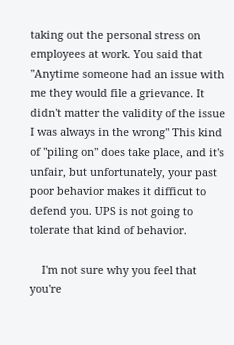taking out the personal stress on employees at work. You said that "Anytime someone had an issue with me they would file a grievance. It didn't matter the validity of the issue I was always in the wrong" This kind of "piling on" does take place, and it's unfair, but unfortunately, your past poor behavior makes it difficut to defend you. UPS is not going to tolerate that kind of behavior.

    I'm not sure why you feel that you're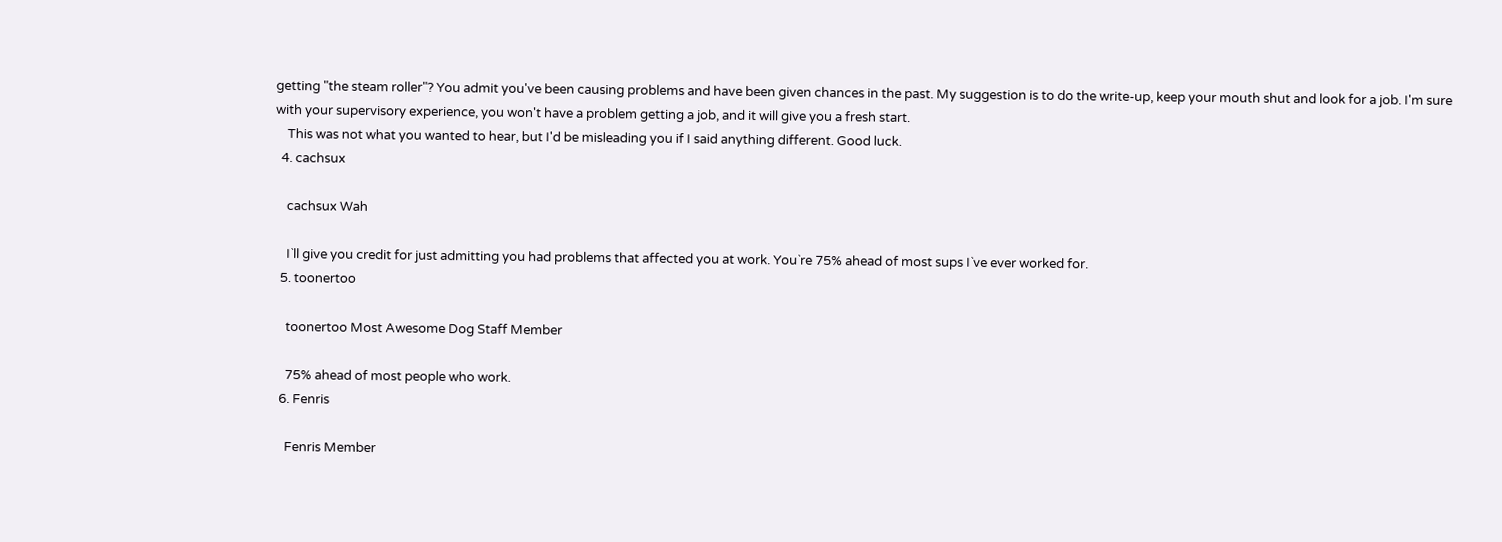getting "the steam roller"? You admit you've been causing problems and have been given chances in the past. My suggestion is to do the write-up, keep your mouth shut and look for a job. I'm sure with your supervisory experience, you won't have a problem getting a job, and it will give you a fresh start.
    This was not what you wanted to hear, but I'd be misleading you if I said anything different. Good luck.
  4. cachsux

    cachsux Wah

    I`ll give you credit for just admitting you had problems that affected you at work. You`re 75% ahead of most sups I`ve ever worked for.
  5. toonertoo

    toonertoo Most Awesome Dog Staff Member

    75% ahead of most people who work.
  6. Fenris

    Fenris Member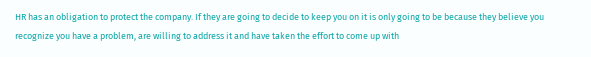HR has an obligation to protect the company. If they are going to decide to keep you on it is only going to be because they believe you recognize you have a problem, are willing to address it and have taken the effort to come up with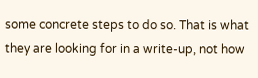some concrete steps to do so. That is what they are looking for in a write-up, not how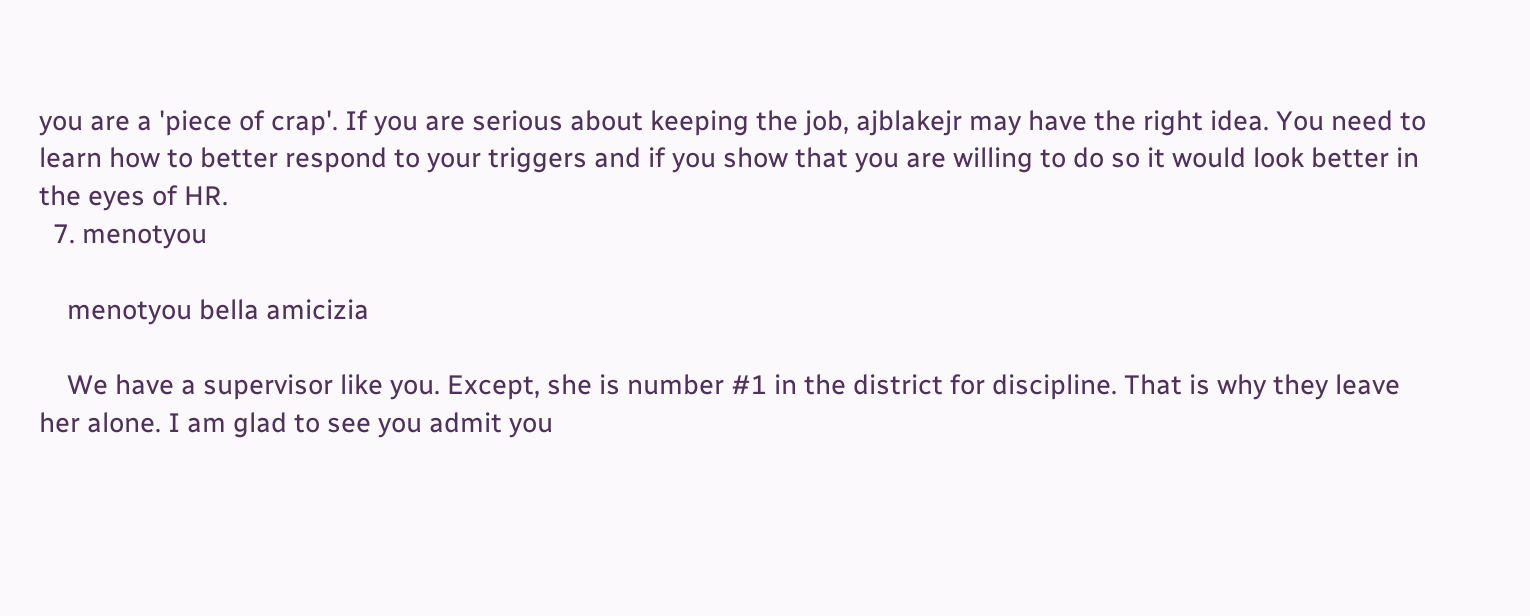you are a 'piece of crap'. If you are serious about keeping the job, ajblakejr may have the right idea. You need to learn how to better respond to your triggers and if you show that you are willing to do so it would look better in the eyes of HR.
  7. menotyou

    menotyou bella amicizia

    We have a supervisor like you. Except, she is number #1 in the district for discipline. That is why they leave her alone. I am glad to see you admit you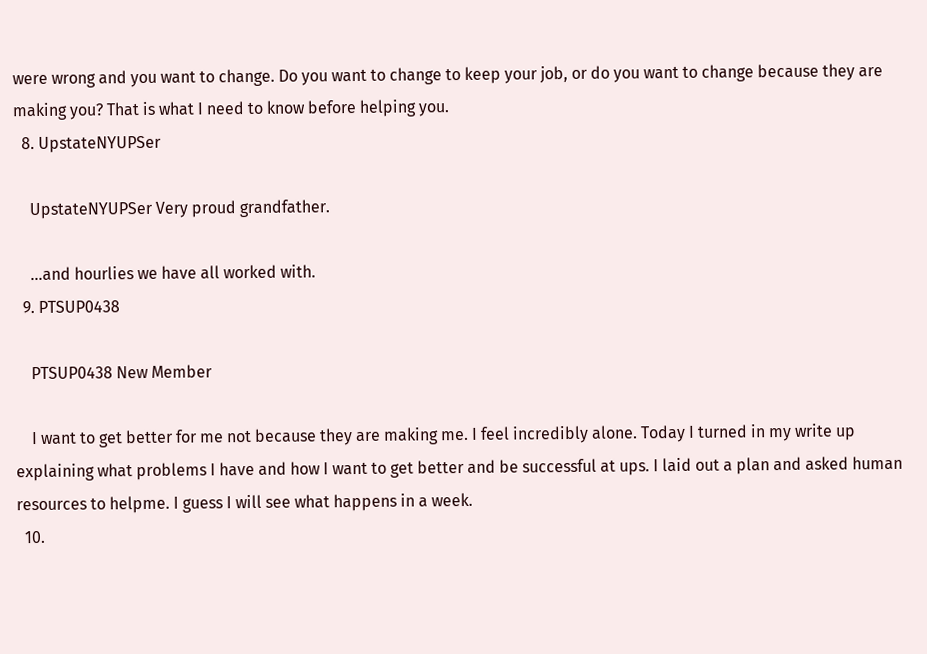were wrong and you want to change. Do you want to change to keep your job, or do you want to change because they are making you? That is what I need to know before helping you.
  8. UpstateNYUPSer

    UpstateNYUPSer Very proud grandfather.

    ...and hourlies we have all worked with.
  9. PTSUP0438

    PTSUP0438 New Member

    I want to get better for me not because they are making me. I feel incredibly alone. Today I turned in my write up explaining what problems I have and how I want to get better and be successful at ups. I laid out a plan and asked human resources to helpme. I guess I will see what happens in a week.
  10.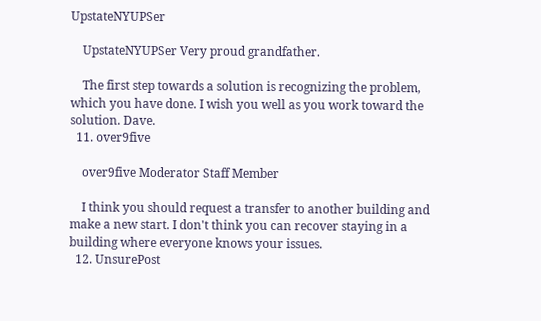UpstateNYUPSer

    UpstateNYUPSer Very proud grandfather.

    The first step towards a solution is recognizing the problem, which you have done. I wish you well as you work toward the solution. Dave.
  11. over9five

    over9five Moderator Staff Member

    I think you should request a transfer to another building and make a new start. I don't think you can recover staying in a building where everyone knows your issues.
  12. UnsurePost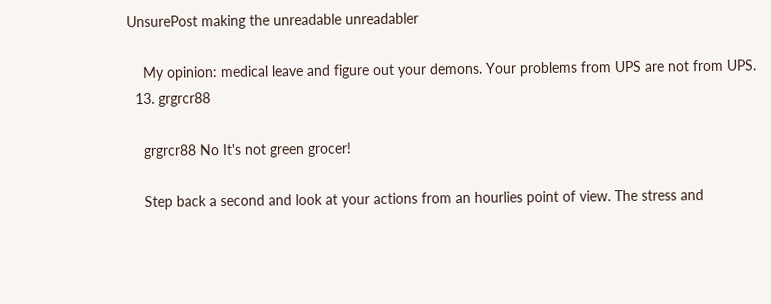UnsurePost making the unreadable unreadabler

    My opinion: medical leave and figure out your demons. Your problems from UPS are not from UPS.
  13. grgrcr88

    grgrcr88 No It's not green grocer!

    Step back a second and look at your actions from an hourlies point of view. The stress and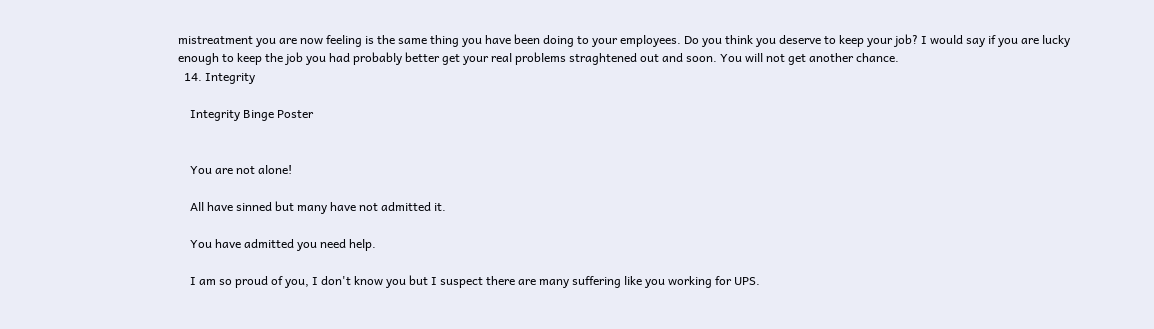mistreatment you are now feeling is the same thing you have been doing to your employees. Do you think you deserve to keep your job? I would say if you are lucky enough to keep the job you had probably better get your real problems straghtened out and soon. You will not get another chance.
  14. Integrity

    Integrity Binge Poster


    You are not alone!

    All have sinned but many have not admitted it.

    You have admitted you need help.

    I am so proud of you, I don't know you but I suspect there are many suffering like you working for UPS.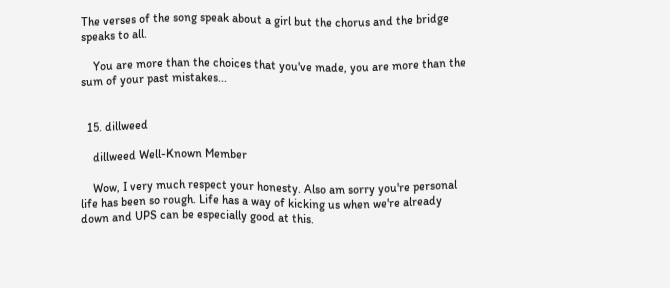The verses of the song speak about a girl but the chorus and the bridge speaks to all.

    You are more than the choices that you've made, you are more than the sum of your past mistakes...


  15. dillweed

    dillweed Well-Known Member

    Wow, I very much respect your honesty. Also am sorry you're personal life has been so rough. Life has a way of kicking us when we're already down and UPS can be especially good at this.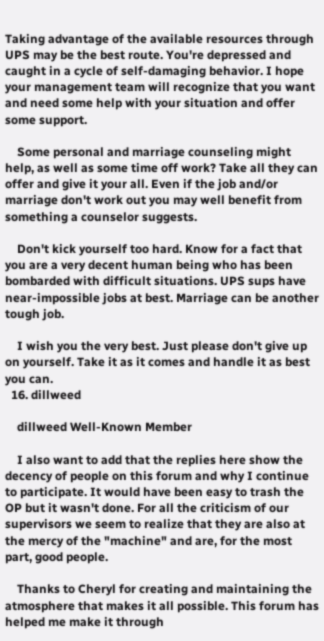Taking advantage of the available resources through UPS may be the best route. You're depressed and caught in a cycle of self-damaging behavior. I hope your management team will recognize that you want and need some help with your situation and offer some support.

    Some personal and marriage counseling might help, as well as some time off work? Take all they can offer and give it your all. Even if the job and/or marriage don't work out you may well benefit from something a counselor suggests.

    Don't kick yourself too hard. Know for a fact that you are a very decent human being who has been bombarded with difficult situations. UPS sups have near-impossible jobs at best. Marriage can be another tough job.

    I wish you the very best. Just please don't give up on yourself. Take it as it comes and handle it as best you can.
  16. dillweed

    dillweed Well-Known Member

    I also want to add that the replies here show the decency of people on this forum and why I continue to participate. It would have been easy to trash the OP but it wasn't done. For all the criticism of our supervisors we seem to realize that they are also at the mercy of the "machine" and are, for the most part, good people.

    Thanks to Cheryl for creating and maintaining the atmosphere that makes it all possible. This forum has helped me make it through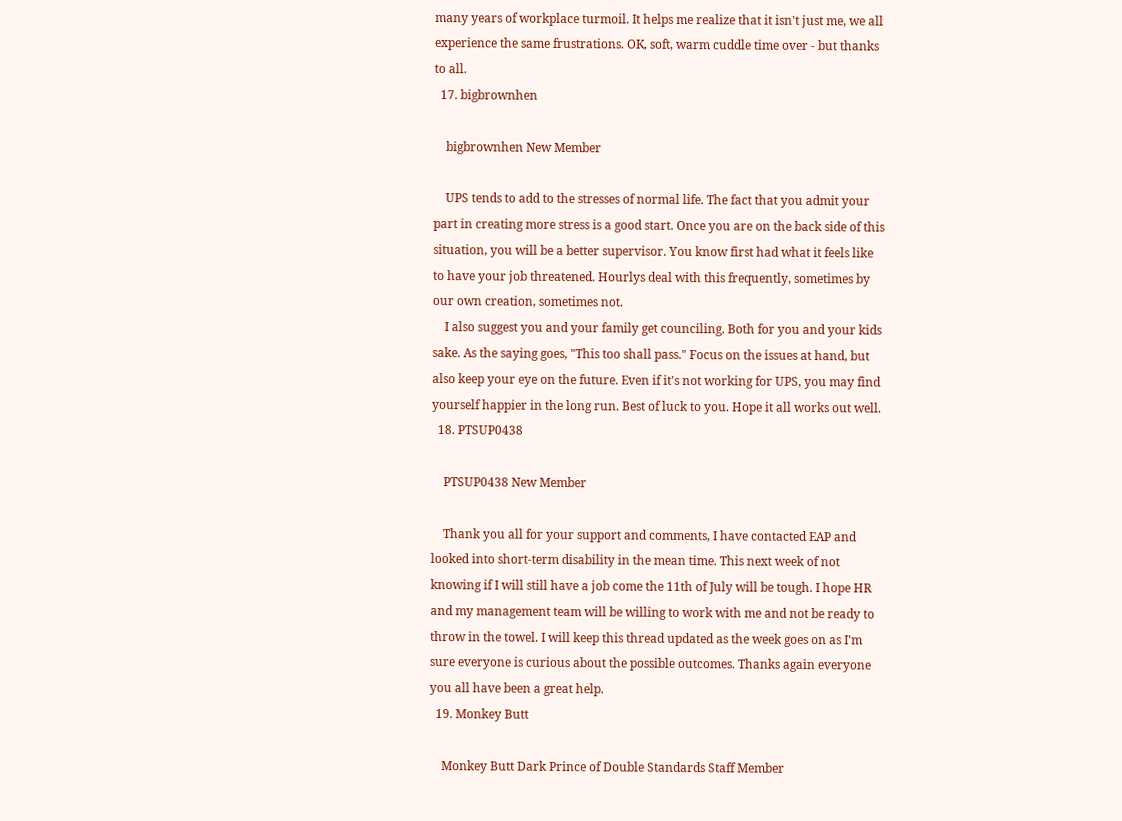many years of workplace turmoil. It helps me realize that it isn't just me, we all experience the same frustrations. OK, soft, warm cuddle time over - but thanks to all.
  17. bigbrownhen

    bigbrownhen New Member

    UPS tends to add to the stresses of normal life. The fact that you admit your part in creating more stress is a good start. Once you are on the back side of this situation, you will be a better supervisor. You know first had what it feels like to have your job threatened. Hourlys deal with this frequently, sometimes by our own creation, sometimes not.
    I also suggest you and your family get counciling. Both for you and your kids sake. As the saying goes, "This too shall pass." Focus on the issues at hand, but also keep your eye on the future. Even if it's not working for UPS, you may find yourself happier in the long run. Best of luck to you. Hope it all works out well.
  18. PTSUP0438

    PTSUP0438 New Member

    Thank you all for your support and comments, I have contacted EAP and looked into short-term disability in the mean time. This next week of not knowing if I will still have a job come the 11th of July will be tough. I hope HR and my management team will be willing to work with me and not be ready to throw in the towel. I will keep this thread updated as the week goes on as I'm sure everyone is curious about the possible outcomes. Thanks again everyone you all have been a great help.
  19. Monkey Butt

    Monkey Butt Dark Prince of Double Standards Staff Member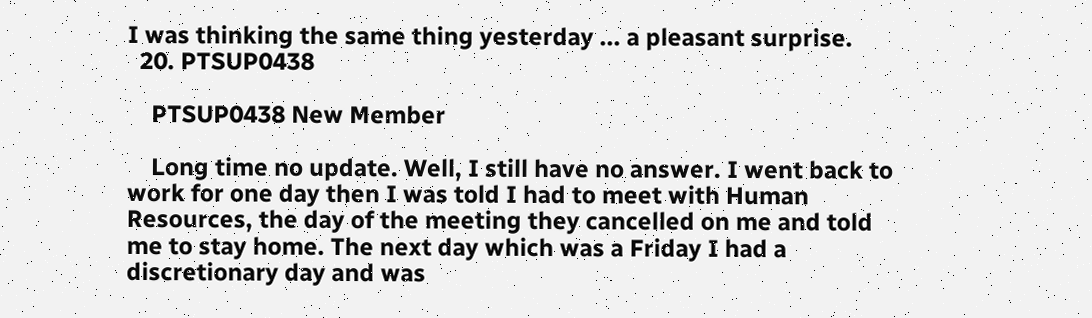I was thinking the same thing yesterday ... a pleasant surprise.
  20. PTSUP0438

    PTSUP0438 New Member

    Long time no update. Well, I still have no answer. I went back to work for one day then I was told I had to meet with Human Resources, the day of the meeting they cancelled on me and told me to stay home. The next day which was a Friday I had a discretionary day and was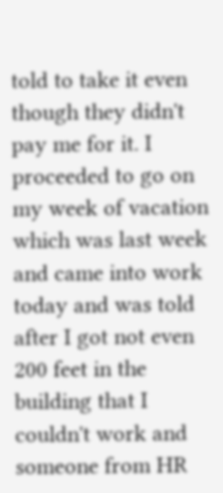told to take it even though they didn't pay me for it. I proceeded to go on my week of vacation which was last week and came into work today and was told after I got not even 200 feet in the building that I couldn't work and someone from HR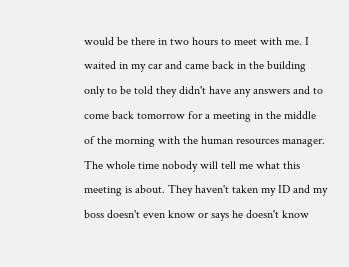would be there in two hours to meet with me. I waited in my car and came back in the building only to be told they didn't have any answers and to come back tomorrow for a meeting in the middle of the morning with the human resources manager. The whole time nobody will tell me what this meeting is about. They haven't taken my ID and my boss doesn't even know or says he doesn't know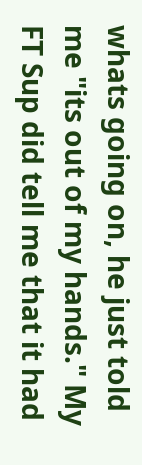whats going on, he just told me "its out of my hands." My FT Sup did tell me that it had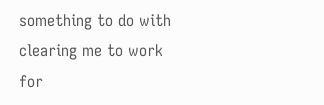something to do with clearing me to work for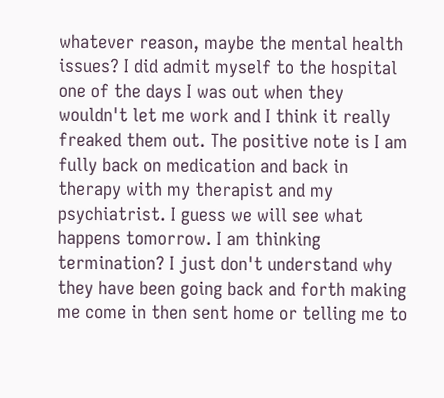whatever reason, maybe the mental health issues? I did admit myself to the hospital one of the days I was out when they wouldn't let me work and I think it really freaked them out. The positive note is I am fully back on medication and back in therapy with my therapist and my psychiatrist. I guess we will see what happens tomorrow. I am thinking termination? I just don't understand why they have been going back and forth making me come in then sent home or telling me to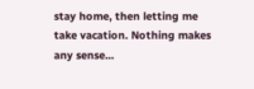stay home, then letting me take vacation. Nothing makes any sense...